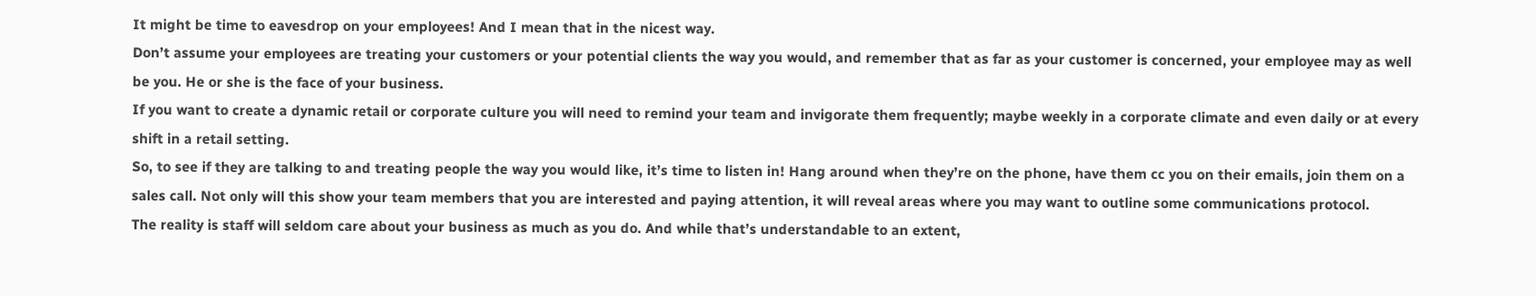It might be time to eavesdrop on your employees! And I mean that in the nicest way.
Don’t assume your employees are treating your customers or your potential clients the way you would, and remember that as far as your customer is concerned, your employee may as well be you. He or she is the face of your business.
If you want to create a dynamic retail or corporate culture you will need to remind your team and invigorate them frequently; maybe weekly in a corporate climate and even daily or at every shift in a retail setting.
So, to see if they are talking to and treating people the way you would like, it’s time to listen in! Hang around when they’re on the phone, have them cc you on their emails, join them on a sales call. Not only will this show your team members that you are interested and paying attention, it will reveal areas where you may want to outline some communications protocol.
The reality is staff will seldom care about your business as much as you do. And while that’s understandable to an extent,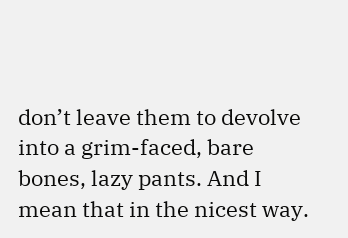don’t leave them to devolve into a grim-faced, bare bones, lazy pants. And I mean that in the nicest way.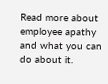Read more about employee apathy and what you can do about it.